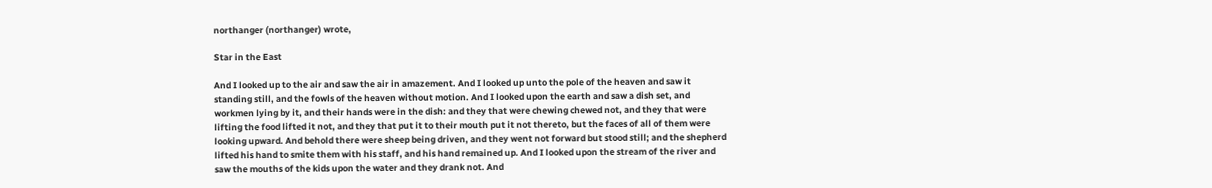northanger (northanger) wrote,

Star in the East

And I looked up to the air and saw the air in amazement. And I looked up unto the pole of the heaven and saw it standing still, and the fowls of the heaven without motion. And I looked upon the earth and saw a dish set, and workmen lying by it, and their hands were in the dish: and they that were chewing chewed not, and they that were lifting the food lifted it not, and they that put it to their mouth put it not thereto, but the faces of all of them were looking upward. And behold there were sheep being driven, and they went not forward but stood still; and the shepherd lifted his hand to smite them with his staff, and his hand remained up. And I looked upon the stream of the river and saw the mouths of the kids upon the water and they drank not. And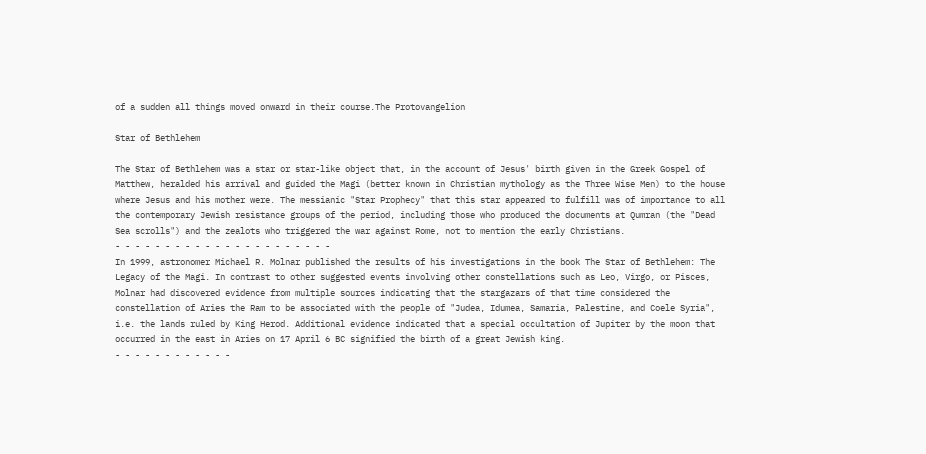of a sudden all things moved onward in their course.The Protovangelion

Star of Bethlehem

The Star of Bethlehem was a star or star-like object that, in the account of Jesus' birth given in the Greek Gospel of Matthew, heralded his arrival and guided the Magi (better known in Christian mythology as the Three Wise Men) to the house where Jesus and his mother were. The messianic "Star Prophecy" that this star appeared to fulfill was of importance to all the contemporary Jewish resistance groups of the period, including those who produced the documents at Qumran (the "Dead Sea scrolls") and the zealots who triggered the war against Rome, not to mention the early Christians.
- - - - - - - - - - - - - - - - - - - - - -
In 1999, astronomer Michael R. Molnar published the results of his investigations in the book The Star of Bethlehem: The Legacy of the Magi. In contrast to other suggested events involving other constellations such as Leo, Virgo, or Pisces, Molnar had discovered evidence from multiple sources indicating that the stargazars of that time considered the constellation of Aries the Ram to be associated with the people of "Judea, Idumea, Samaria, Palestine, and Coele Syria", i.e. the lands ruled by King Herod. Additional evidence indicated that a special occultation of Jupiter by the moon that occurred in the east in Aries on 17 April 6 BC signified the birth of a great Jewish king.
- - - - - - - - - - - -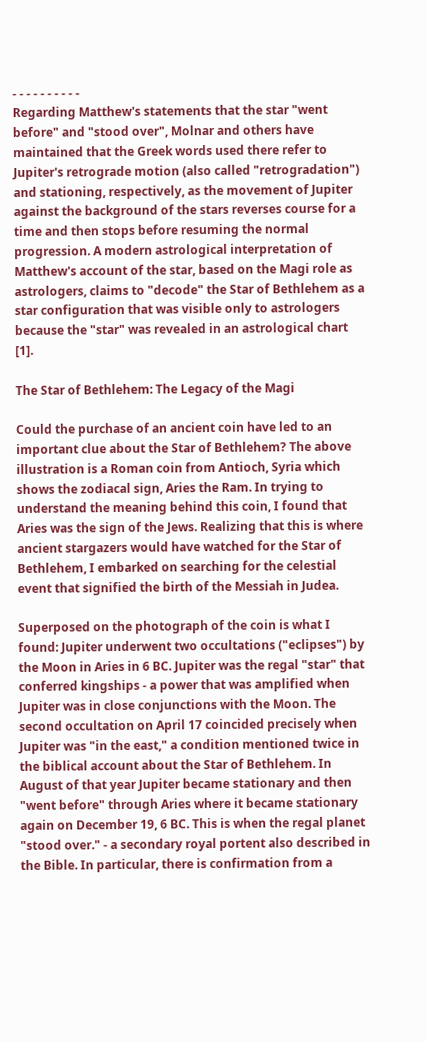- - - - - - - - - -
Regarding Matthew's statements that the star "went before" and "stood over", Molnar and others have maintained that the Greek words used there refer to Jupiter's retrograde motion (also called "retrogradation") and stationing, respectively, as the movement of Jupiter against the background of the stars reverses course for a time and then stops before resuming the normal progression. A modern astrological interpretation of Matthew's account of the star, based on the Magi role as astrologers, claims to "decode" the Star of Bethlehem as a star configuration that was visible only to astrologers because the "star" was revealed in an astrological chart [1].

The Star of Bethlehem: The Legacy of the Magi

Could the purchase of an ancient coin have led to an important clue about the Star of Bethlehem? The above illustration is a Roman coin from Antioch, Syria which shows the zodiacal sign, Aries the Ram. In trying to understand the meaning behind this coin, I found that Aries was the sign of the Jews. Realizing that this is where ancient stargazers would have watched for the Star of Bethlehem, I embarked on searching for the celestial event that signified the birth of the Messiah in Judea.

Superposed on the photograph of the coin is what I found: Jupiter underwent two occultations ("eclipses") by the Moon in Aries in 6 BC. Jupiter was the regal "star" that conferred kingships - a power that was amplified when Jupiter was in close conjunctions with the Moon. The second occultation on April 17 coincided precisely when Jupiter was "in the east," a condition mentioned twice in the biblical account about the Star of Bethlehem. In August of that year Jupiter became stationary and then "went before" through Aries where it became stationary again on December 19, 6 BC. This is when the regal planet "stood over." - a secondary royal portent also described in the Bible. In particular, there is confirmation from a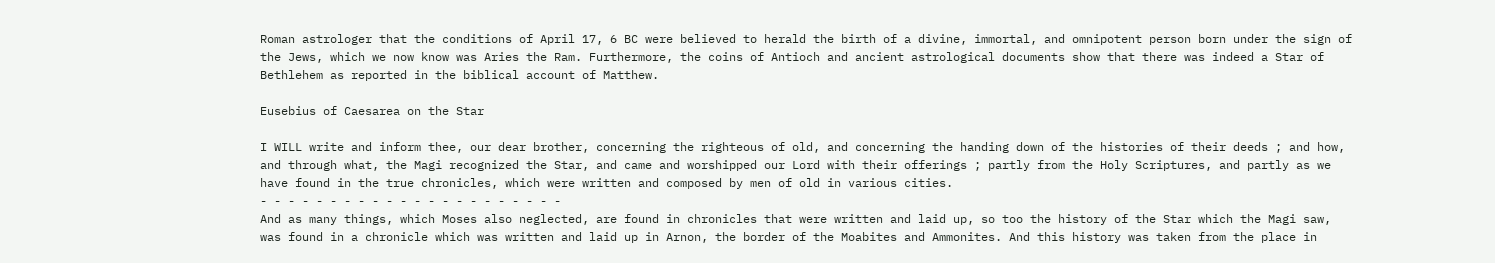Roman astrologer that the conditions of April 17, 6 BC were believed to herald the birth of a divine, immortal, and omnipotent person born under the sign of the Jews, which we now know was Aries the Ram. Furthermore, the coins of Antioch and ancient astrological documents show that there was indeed a Star of Bethlehem as reported in the biblical account of Matthew.

Eusebius of Caesarea on the Star

I WILL write and inform thee, our dear brother, concerning the righteous of old, and concerning the handing down of the histories of their deeds ; and how, and through what, the Magi recognized the Star, and came and worshipped our Lord with their offerings ; partly from the Holy Scriptures, and partly as we have found in the true chronicles, which were written and composed by men of old in various cities.
- - - - - - - - - - - - - - - - - - - - - -
And as many things, which Moses also neglected, are found in chronicles that were written and laid up, so too the history of the Star which the Magi saw, was found in a chronicle which was written and laid up in Arnon, the border of the Moabites and Ammonites. And this history was taken from the place in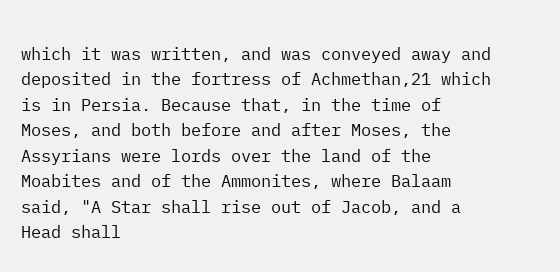which it was written, and was conveyed away and deposited in the fortress of Achmethan,21 which is in Persia. Because that, in the time of Moses, and both before and after Moses, the Assyrians were lords over the land of the Moabites and of the Ammonites, where Balaam said, "A Star shall rise out of Jacob, and a Head shall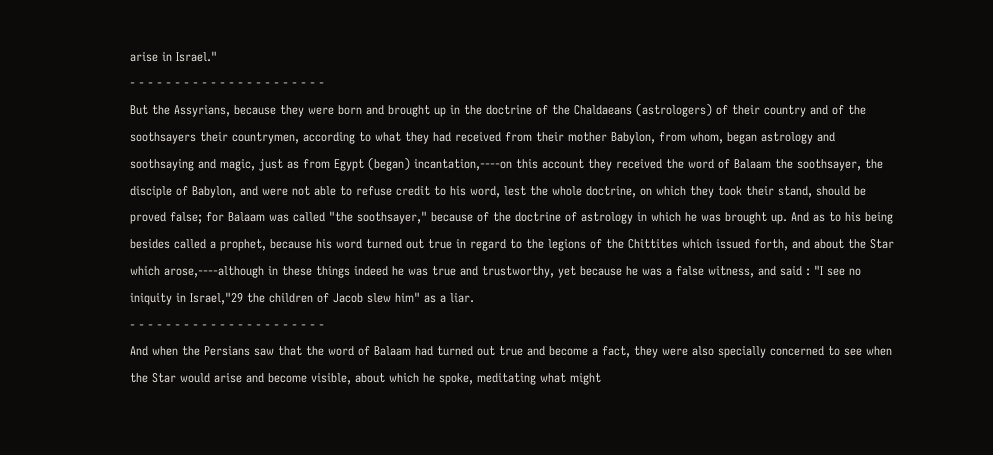arise in Israel."
- - - - - - - - - - - - - - - - - - - - - -
But the Assyrians, because they were born and brought up in the doctrine of the Chaldaeans (astrologers) of their country and of the soothsayers their countrymen, according to what they had received from their mother Babylon, from whom, began astrology and soothsaying and magic, just as from Egypt (began) incantation,----on this account they received the word of Balaam the soothsayer, the disciple of Babylon, and were not able to refuse credit to his word, lest the whole doctrine, on which they took their stand, should be proved false; for Balaam was called "the soothsayer," because of the doctrine of astrology in which he was brought up. And as to his being besides called a prophet, because his word turned out true in regard to the legions of the Chittites which issued forth, and about the Star which arose,----although in these things indeed he was true and trustworthy, yet because he was a false witness, and said : "I see no iniquity in Israel,"29 the children of Jacob slew him" as a liar.
- - - - - - - - - - - - - - - - - - - - - -
And when the Persians saw that the word of Balaam had turned out true and become a fact, they were also specially concerned to see when the Star would arise and become visible, about which he spoke, meditating what might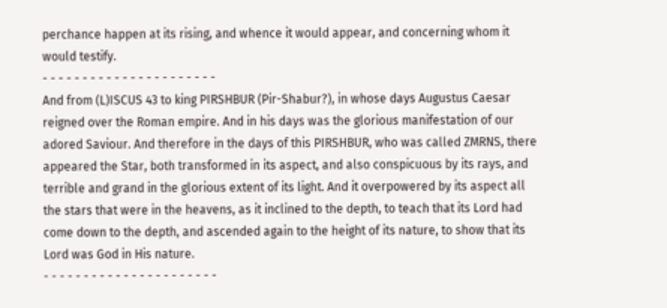perchance happen at its rising, and whence it would appear, and concerning whom it would testify.
- - - - - - - - - - - - - - - - - - - - - -
And from (L)ISCUS 43 to king PIRSHBUR (Pir-Shabur?), in whose days Augustus Caesar reigned over the Roman empire. And in his days was the glorious manifestation of our adored Saviour. And therefore in the days of this PIRSHBUR, who was called ZMRNS, there appeared the Star, both transformed in its aspect, and also conspicuous by its rays, and terrible and grand in the glorious extent of its light. And it overpowered by its aspect all the stars that were in the heavens, as it inclined to the depth, to teach that its Lord had come down to the depth, and ascended again to the height of its nature, to show that its Lord was God in His nature.
- - - - - - - - - - - - - - - - - - - - - -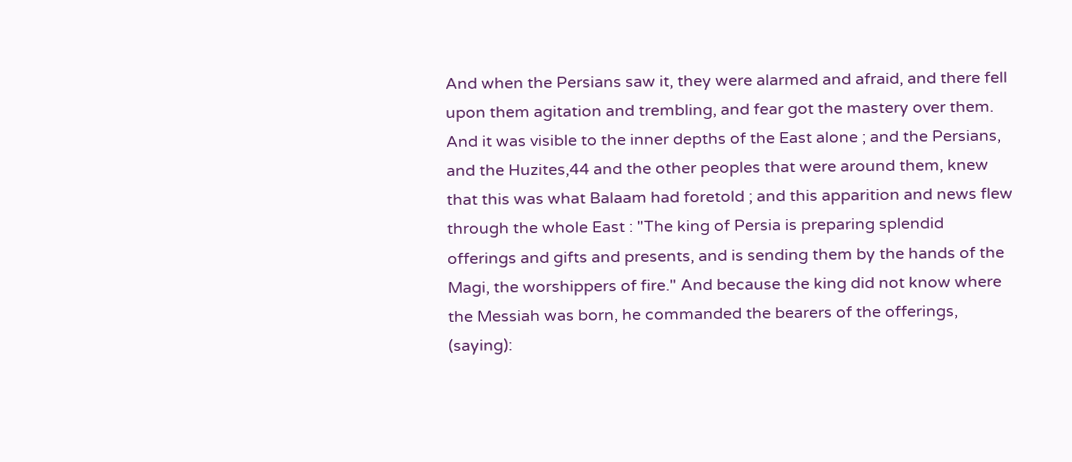And when the Persians saw it, they were alarmed and afraid, and there fell upon them agitation and trembling, and fear got the mastery over them. And it was visible to the inner depths of the East alone ; and the Persians, and the Huzites,44 and the other peoples that were around them, knew that this was what Balaam had foretold ; and this apparition and news flew through the whole East : "The king of Persia is preparing splendid offerings and gifts and presents, and is sending them by the hands of the Magi, the worshippers of fire." And because the king did not know where the Messiah was born, he commanded the bearers of the offerings, (saying):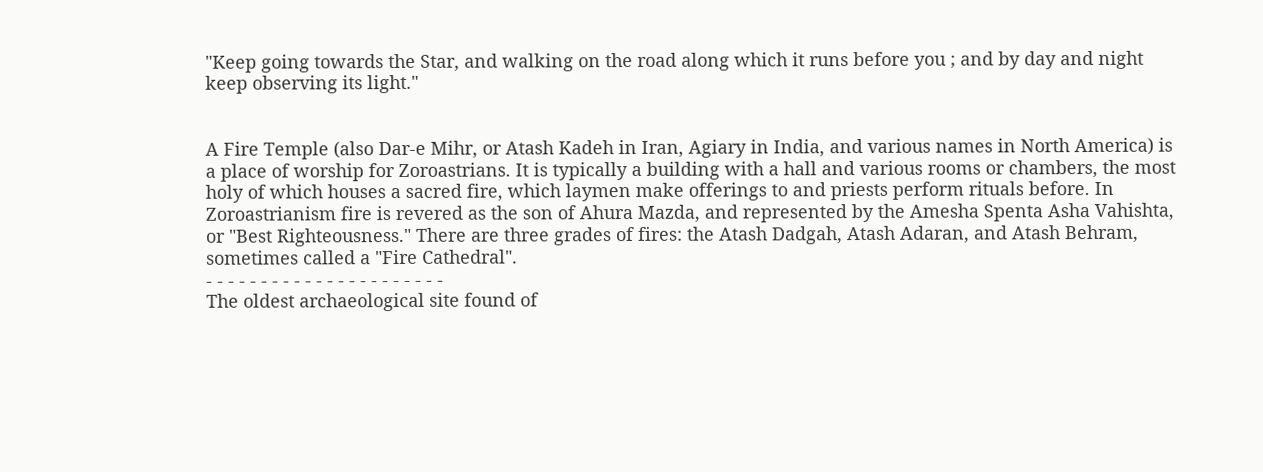"Keep going towards the Star, and walking on the road along which it runs before you ; and by day and night keep observing its light."


A Fire Temple (also Dar-e Mihr, or Atash Kadeh in Iran, Agiary in India, and various names in North America) is a place of worship for Zoroastrians. It is typically a building with a hall and various rooms or chambers, the most holy of which houses a sacred fire, which laymen make offerings to and priests perform rituals before. In Zoroastrianism fire is revered as the son of Ahura Mazda, and represented by the Amesha Spenta Asha Vahishta, or "Best Righteousness." There are three grades of fires: the Atash Dadgah, Atash Adaran, and Atash Behram, sometimes called a "Fire Cathedral".
- - - - - - - - - - - - - - - - - - - - - -
The oldest archaeological site found of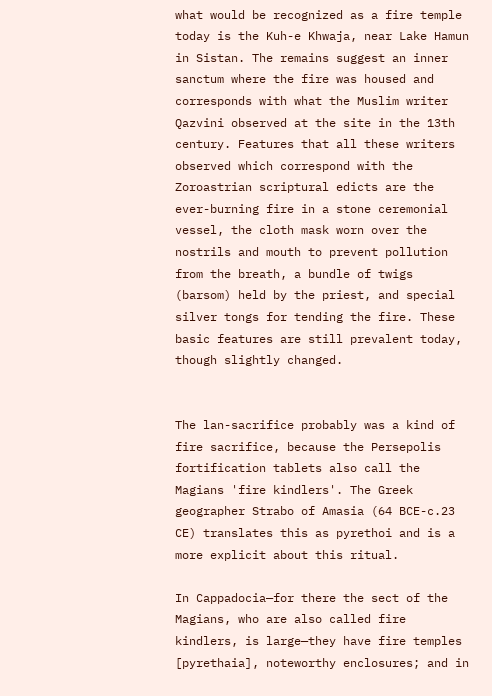what would be recognized as a fire temple today is the Kuh-e Khwaja, near Lake Hamun in Sistan. The remains suggest an inner sanctum where the fire was housed and corresponds with what the Muslim writer Qazvini observed at the site in the 13th century. Features that all these writers observed which correspond with the Zoroastrian scriptural edicts are the ever-burning fire in a stone ceremonial vessel, the cloth mask worn over the nostrils and mouth to prevent pollution from the breath, a bundle of twigs (barsom) held by the priest, and special silver tongs for tending the fire. These basic features are still prevalent today, though slightly changed.


The lan-sacrifice probably was a kind of fire sacrifice, because the Persepolis fortification tablets also call the Magians 'fire kindlers'. The Greek geographer Strabo of Amasia (64 BCE-c.23 CE) translates this as pyrethoi and is a more explicit about this ritual.

In Cappadocia—for there the sect of the Magians, who are also called fire kindlers, is large—they have fire temples [pyrethaia], noteworthy enclosures; and in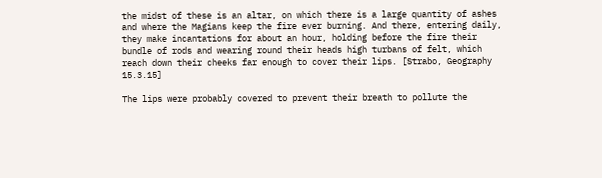the midst of these is an altar, on which there is a large quantity of ashes and where the Magians keep the fire ever burning. And there, entering daily, they make incantations for about an hour, holding before the fire their bundle of rods and wearing round their heads high turbans of felt, which reach down their cheeks far enough to cover their lips. [Strabo, Geography 15.3.15]

The lips were probably covered to prevent their breath to pollute the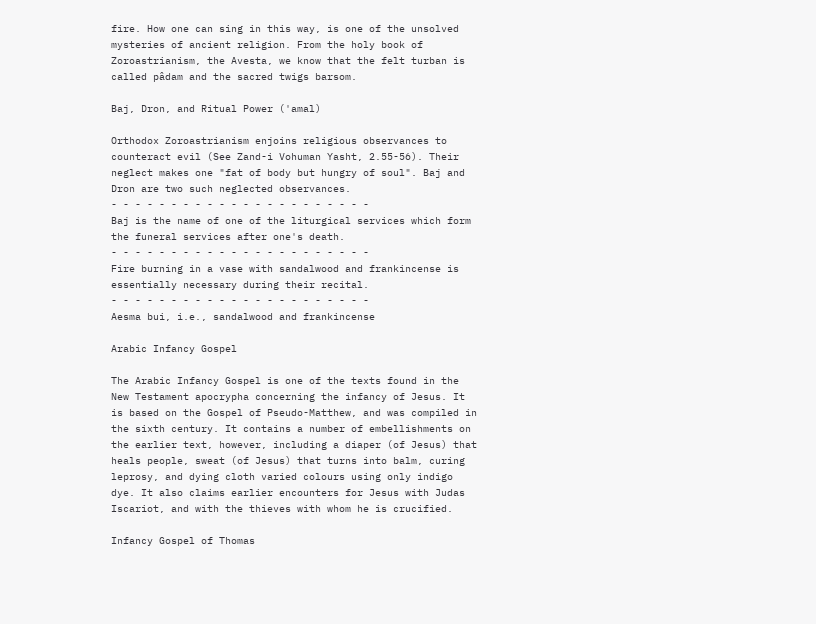fire. How one can sing in this way, is one of the unsolved mysteries of ancient religion. From the holy book of Zoroastrianism, the Avesta, we know that the felt turban is called pâdam and the sacred twigs barsom.

Baj, Dron, and Ritual Power ('amal)

Orthodox Zoroastrianism enjoins religious observances to counteract evil (See Zand-i Vohuman Yasht, 2.55-56). Their neglect makes one "fat of body but hungry of soul". Baj and Dron are two such neglected observances.
- - - - - - - - - - - - - - - - - - - - - -
Baj is the name of one of the liturgical services which form the funeral services after one's death.
- - - - - - - - - - - - - - - - - - - - - -
Fire burning in a vase with sandalwood and frankincense is essentially necessary during their recital.
- - - - - - - - - - - - - - - - - - - - - -
Aesma bui, i.e., sandalwood and frankincense

Arabic Infancy Gospel

The Arabic Infancy Gospel is one of the texts found in the New Testament apocrypha concerning the infancy of Jesus. It is based on the Gospel of Pseudo-Matthew, and was compiled in the sixth century. It contains a number of embellishments on the earlier text, however, including a diaper (of Jesus) that heals people, sweat (of Jesus) that turns into balm, curing leprosy, and dying cloth varied colours using only indigo dye. It also claims earlier encounters for Jesus with Judas Iscariot, and with the thieves with whom he is crucified.

Infancy Gospel of Thomas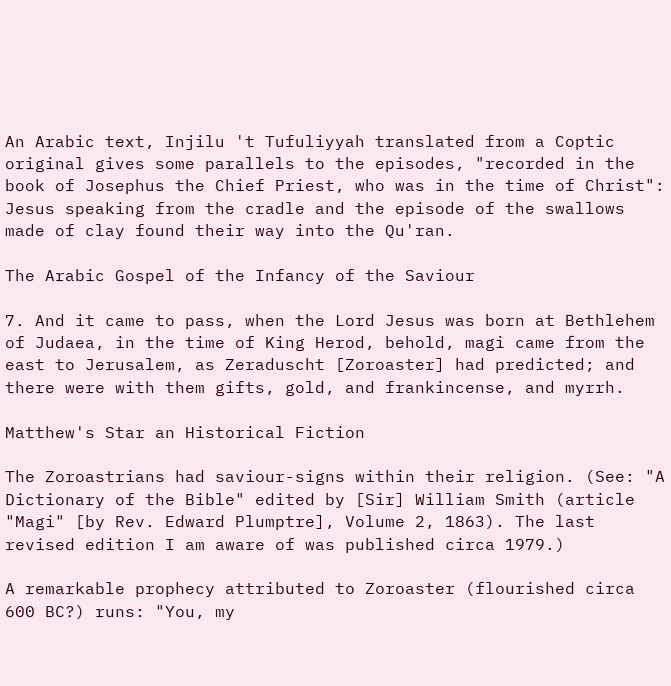An Arabic text, Injilu 't Tufuliyyah translated from a Coptic original gives some parallels to the episodes, "recorded in the book of Josephus the Chief Priest, who was in the time of Christ": Jesus speaking from the cradle and the episode of the swallows made of clay found their way into the Qu'ran.

The Arabic Gospel of the Infancy of the Saviour

7. And it came to pass, when the Lord Jesus was born at Bethlehem of Judaea, in the time of King Herod, behold, magi came from the east to Jerusalem, as Zeraduscht [Zoroaster] had predicted; and there were with them gifts, gold, and frankincense, and myrrh.

Matthew's Star an Historical Fiction

The Zoroastrians had saviour-signs within their religion. (See: "A Dictionary of the Bible" edited by [Sir] William Smith (article "Magi" [by Rev. Edward Plumptre], Volume 2, 1863). The last revised edition I am aware of was published circa 1979.)

A remarkable prophecy attributed to Zoroaster (flourished circa 600 BC?) runs: "You, my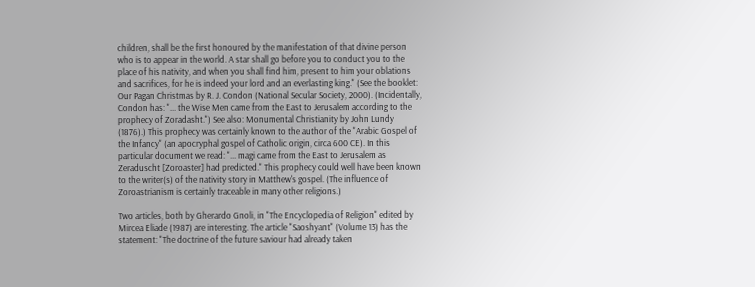children, shall be the first honoured by the manifestation of that divine person who is to appear in the world. A star shall go before you to conduct you to the place of his nativity, and when you shall find him, present to him your oblations and sacrifices, for he is indeed your lord and an everlasting king." (See the booklet: Our Pagan Christmas by R. J. Condon (National Secular Society, 2000). (Incidentally, Condon has: "... the Wise Men came from the East to Jerusalem according to the prophecy of Zoradasht.") See also: Monumental Christianity by John Lundy (1876).) This prophecy was certainly known to the author of the "Arabic Gospel of the Infancy" (an apocryphal gospel of Catholic origin, circa 600 CE). In this particular document we read: "... magi came from the East to Jerusalem as Zeraduscht [Zoroaster] had predicted." This prophecy could well have been known to the writer(s) of the nativity story in Matthew's gospel. (The influence of Zoroastrianism is certainly traceable in many other religions.)

Two articles, both by Gherardo Gnoli, in "The Encyclopedia of Religion" edited by Mircea Eliade (1987) are interesting. The article "Saoshyant" (Volume 13) has the statement: "The doctrine of the future saviour had already taken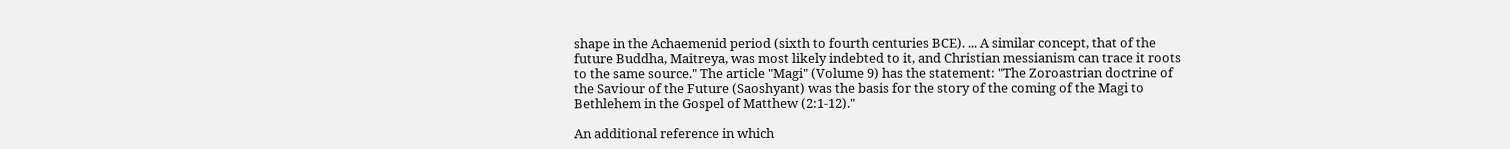shape in the Achaemenid period (sixth to fourth centuries BCE). ... A similar concept, that of the future Buddha, Maitreya, was most likely indebted to it, and Christian messianism can trace it roots to the same source." The article "Magi" (Volume 9) has the statement: "The Zoroastrian doctrine of the Saviour of the Future (Saoshyant) was the basis for the story of the coming of the Magi to Bethlehem in the Gospel of Matthew (2:1-12)."

An additional reference in which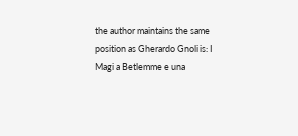the author maintains the same position as Gherardo Gnoli is: I Magi a Betlemme e una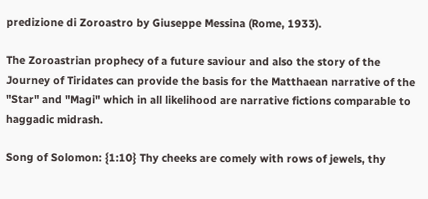predizione di Zoroastro by Giuseppe Messina (Rome, 1933).

The Zoroastrian prophecy of a future saviour and also the story of the Journey of Tiridates can provide the basis for the Matthaean narrative of the "Star" and "Magi" which in all likelihood are narrative fictions comparable to haggadic midrash.

Song of Solomon: {1:10} Thy cheeks are comely with rows of jewels, thy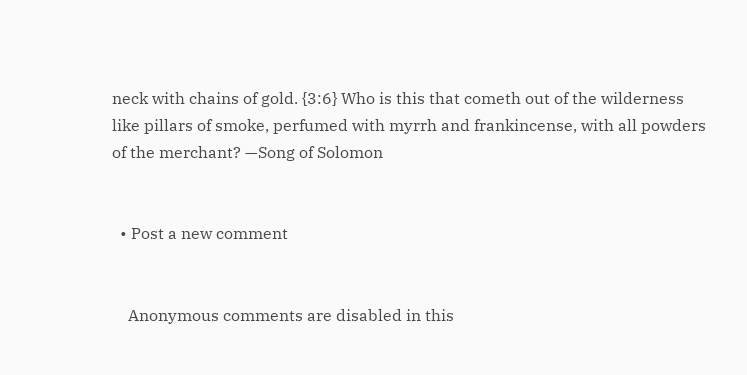neck with chains of gold. {3:6} Who is this that cometh out of the wilderness like pillars of smoke, perfumed with myrrh and frankincense, with all powders of the merchant? —Song of Solomon


  • Post a new comment


    Anonymous comments are disabled in this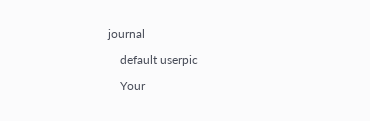journal

    default userpic

    Your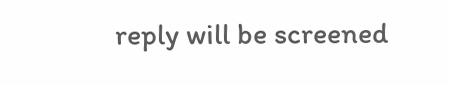reply will be screened